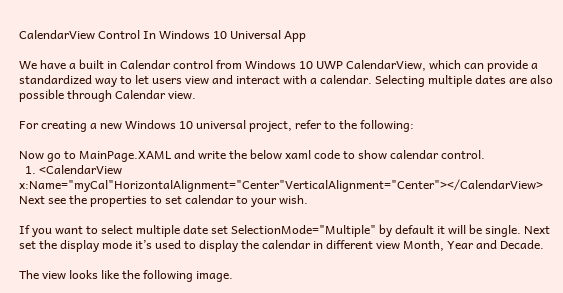CalendarView Control In Windows 10 Universal App

We have a built in Calendar control from Windows 10 UWP CalendarView, which can provide a standardized way to let users view and interact with a calendar. Selecting multiple dates are also possible through Calendar view.

For creating a new Windows 10 universal project, refer to the following:

Now go to MainPage.XAML and write the below xaml code to show calendar control.
  1. <CalendarView x:Name="myCal"HorizontalAlignment="Center"VerticalAlignment="Center"></CalendarView>
Next see the properties to set calendar to your wish.

If you want to select multiple date set SelectionMode="Multiple" by default it will be single. Next set the display mode it’s used to display the calendar in different view Month, Year and Decade.

The view looks like the following image.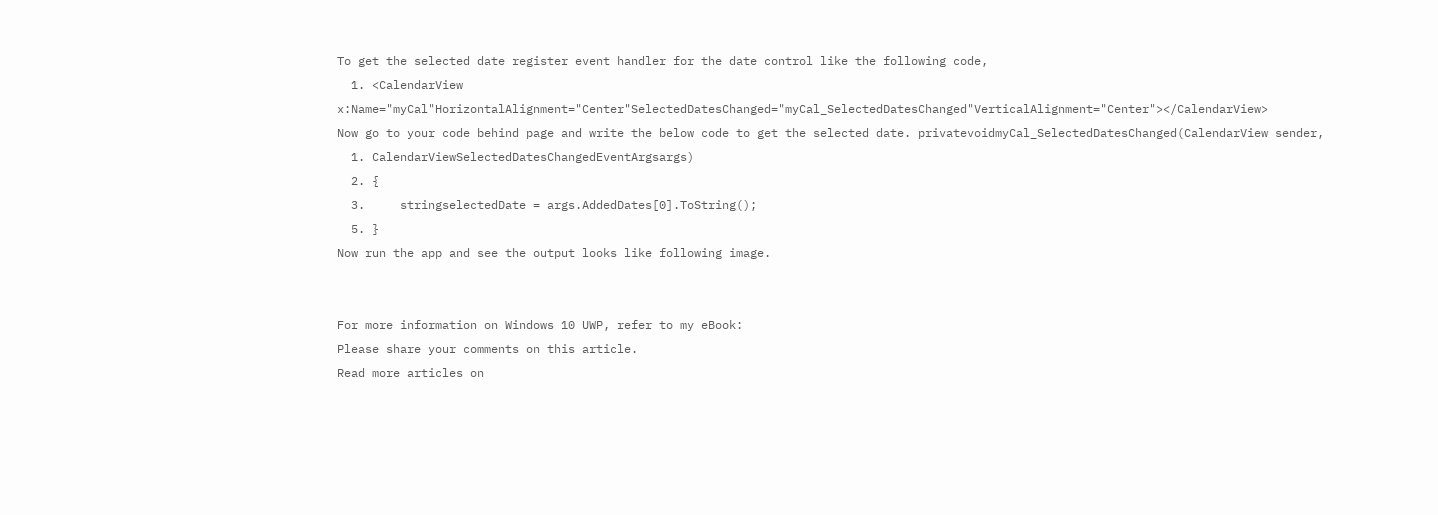To get the selected date register event handler for the date control like the following code,
  1. <CalendarView x:Name="myCal"HorizontalAlignment="Center"SelectedDatesChanged="myCal_SelectedDatesChanged"VerticalAlignment="Center"></CalendarView>
Now go to your code behind page and write the below code to get the selected date. privatevoidmyCal_SelectedDatesChanged(CalendarView sender,
  1. CalendarViewSelectedDatesChangedEventArgsargs)
  2. {
  3.     stringselectedDate = args.AddedDates[0].ToString();
  5. }
Now run the app and see the output looks like following image.


For more information on Windows 10 UWP, refer to my eBook:
Please share your comments on this article.
Read more articles on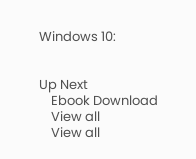Windows 10:


Up Next
    Ebook Download
    View all
    View all